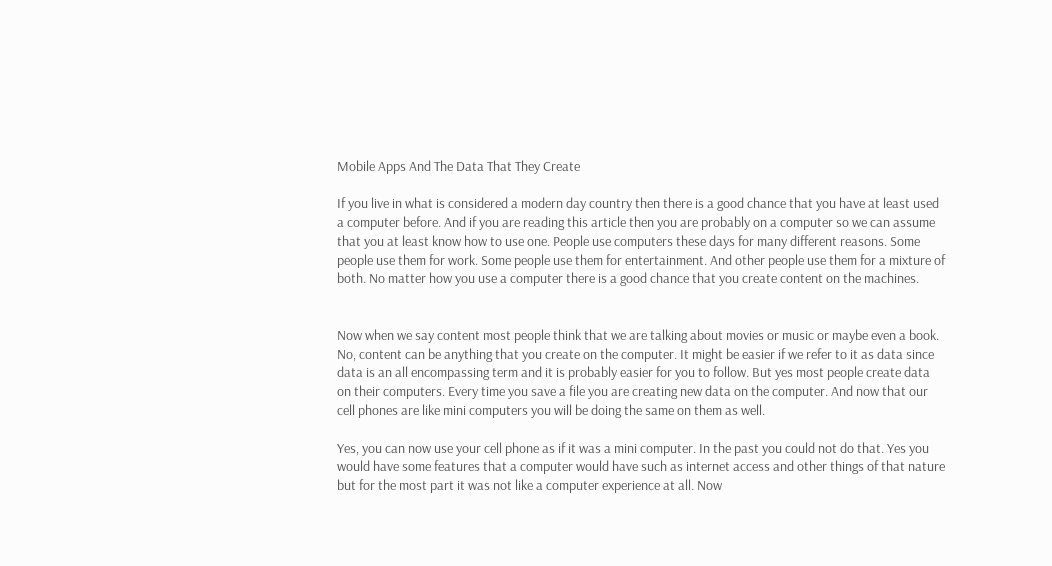Mobile Apps And The Data That They Create

If you live in what is considered a modern day country then there is a good chance that you have at least used a computer before. And if you are reading this article then you are probably on a computer so we can assume that you at least know how to use one. People use computers these days for many different reasons. Some people use them for work. Some people use them for entertainment. And other people use them for a mixture of both. No matter how you use a computer there is a good chance that you create content on the machines.


Now when we say content most people think that we are talking about movies or music or maybe even a book. No, content can be anything that you create on the computer. It might be easier if we refer to it as data since data is an all encompassing term and it is probably easier for you to follow. But yes most people create data on their computers. Every time you save a file you are creating new data on the computer. And now that our cell phones are like mini computers you will be doing the same on them as well.

Yes, you can now use your cell phone as if it was a mini computer. In the past you could not do that. Yes you would have some features that a computer would have such as internet access and other things of that nature but for the most part it was not like a computer experience at all. Now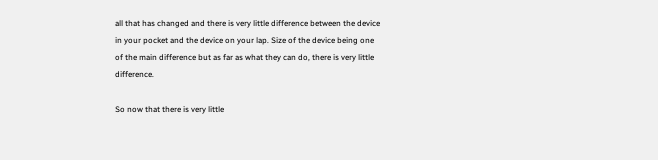all that has changed and there is very little difference between the device in your pocket and the device on your lap. Size of the device being one of the main difference but as far as what they can do, there is very little difference.

So now that there is very little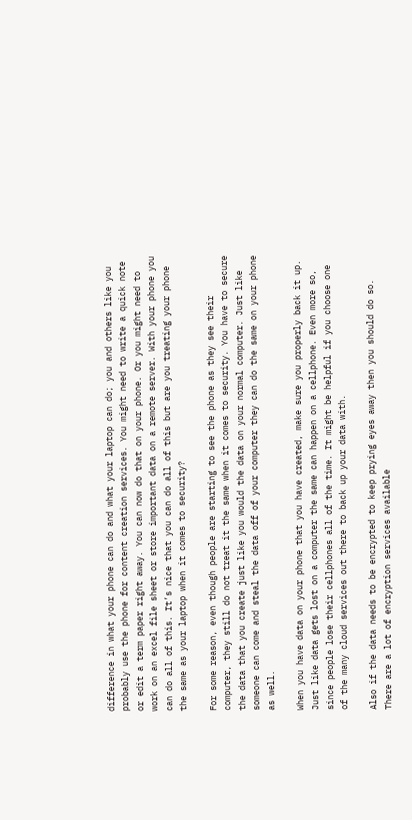difference in what your phone can do and what your laptop can do; you and others like you probably use the phone for content creation services. You might need to write a quick note or edit a term paper right away. You can now do that on your phone. Or you might need to work on an excel file sheet or store important data on a remote server. With your phone you can do all of this. It’s nice that you can do all of this but are you treating your phone the same as your laptop when it comes to security?

For some reason, even though people are starting to see the phone as they see their computer, they still do not treat it the same when it comes to security. You have to secure the data that you create just like you would the data on your normal computer. Just like someone can come and steal the data off of your computer they can do the same on your phone as well.

When you have data on your phone that you have created, make sure you properly back it up. Just like data gets lost on a computer the same can happen on a cellphone. Even more so, since people lose their cellphones all of the time. It might be helpful if you choose one of the many cloud services out there to back up your data with.

Also if the data needs to be encrypted to keep prying eyes away then you should do so. There are a lot of encryption services available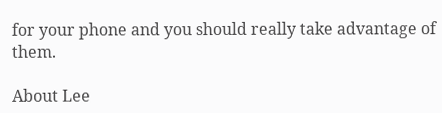for your phone and you should really take advantage of them.

About Lee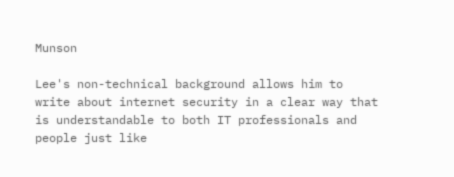Munson

Lee's non-technical background allows him to write about internet security in a clear way that is understandable to both IT professionals and people just like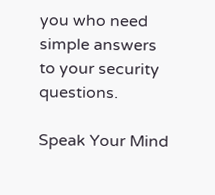you who need simple answers to your security questions.

Speak Your Mind